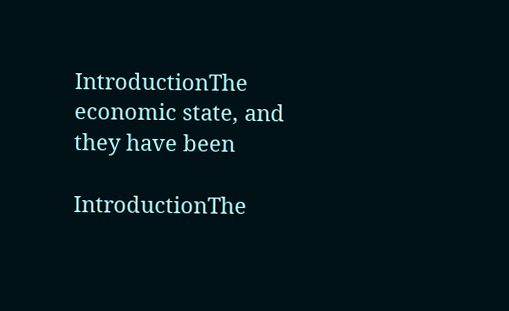IntroductionThe economic state, and they have been

IntroductionThe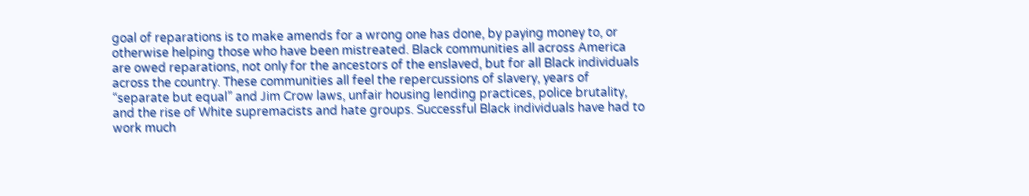goal of reparations is to make amends for a wrong one has done, by paying money to, or otherwise helping those who have been mistreated. Black communities all across America are owed reparations, not only for the ancestors of the enslaved, but for all Black individuals across the country. These communities all feel the repercussions of slavery, years of “separate but equal” and Jim Crow laws, unfair housing lending practices, police brutality, and the rise of White supremacists and hate groups. Successful Black individuals have had to work much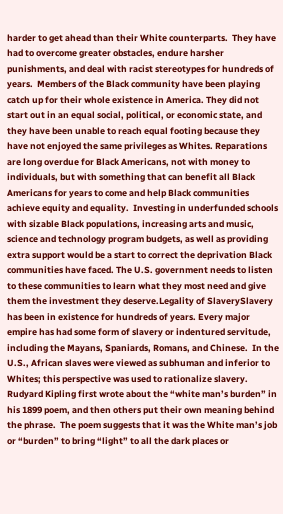harder to get ahead than their White counterparts.  They have had to overcome greater obstacles, endure harsher punishments, and deal with racist stereotypes for hundreds of years.  Members of the Black community have been playing catch up for their whole existence in America. They did not start out in an equal social, political, or economic state, and they have been unable to reach equal footing because they have not enjoyed the same privileges as Whites. Reparations are long overdue for Black Americans, not with money to individuals, but with something that can benefit all Black Americans for years to come and help Black communities achieve equity and equality.  Investing in underfunded schools with sizable Black populations, increasing arts and music, science and technology program budgets, as well as providing extra support would be a start to correct the deprivation Black communities have faced. The U.S. government needs to listen to these communities to learn what they most need and give them the investment they deserve.Legality of SlaverySlavery has been in existence for hundreds of years. Every major empire has had some form of slavery or indentured servitude, including the Mayans, Spaniards, Romans, and Chinese.  In the U.S., African slaves were viewed as subhuman and inferior to Whites; this perspective was used to rationalize slavery. Rudyard Kipling first wrote about the “white man’s burden” in his 1899 poem, and then others put their own meaning behind the phrase.  The poem suggests that it was the White man’s job or “burden” to bring “light” to all the dark places or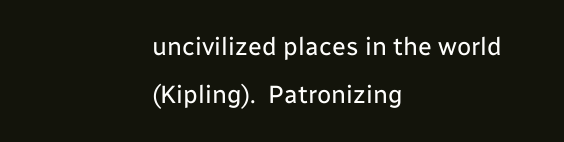uncivilized places in the world (Kipling).  Patronizing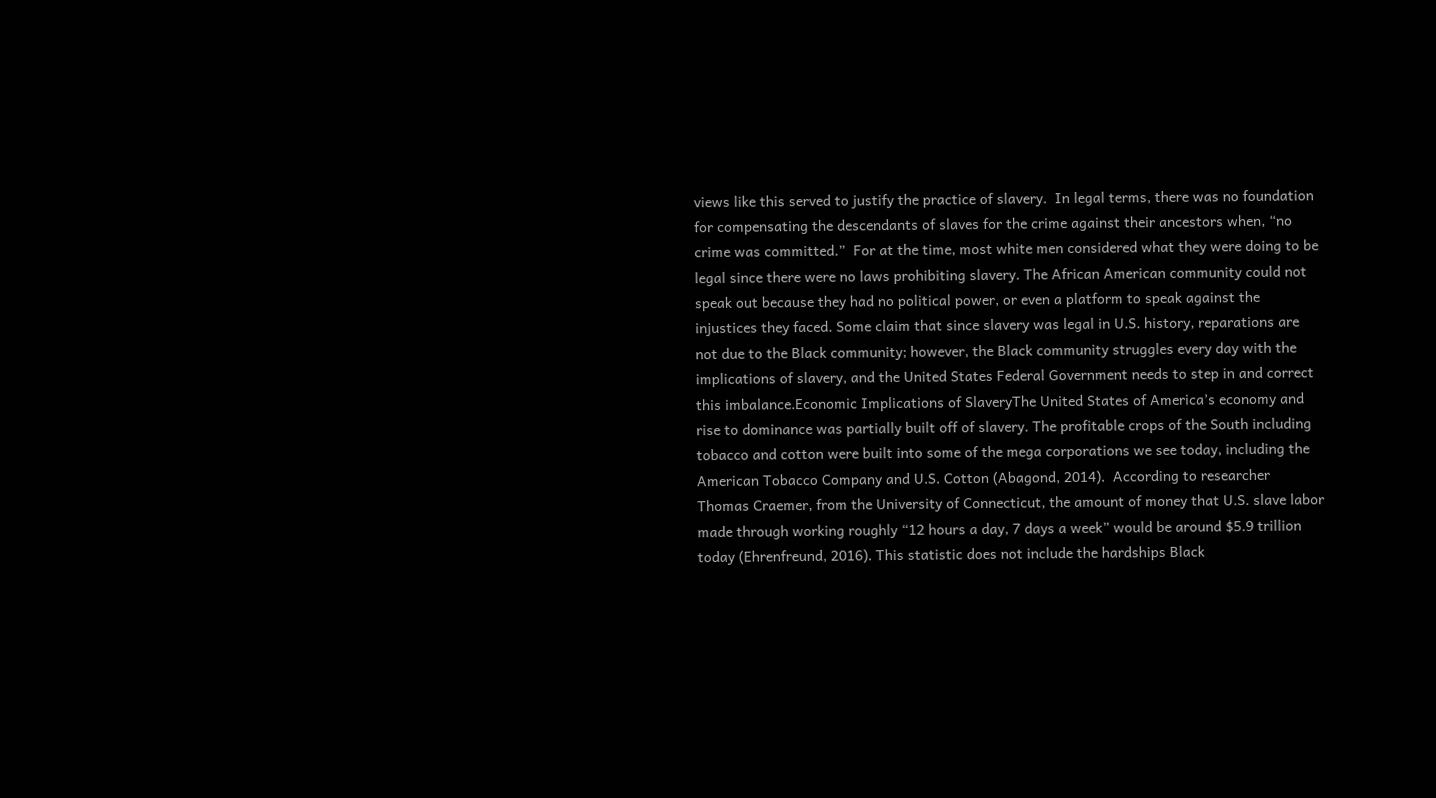views like this served to justify the practice of slavery.  In legal terms, there was no foundation for compensating the descendants of slaves for the crime against their ancestors when, “no crime was committed.”  For at the time, most white men considered what they were doing to be legal since there were no laws prohibiting slavery. The African American community could not speak out because they had no political power, or even a platform to speak against the injustices they faced. Some claim that since slavery was legal in U.S. history, reparations are not due to the Black community; however, the Black community struggles every day with the implications of slavery, and the United States Federal Government needs to step in and correct this imbalance.Economic Implications of SlaveryThe United States of America’s economy and rise to dominance was partially built off of slavery. The profitable crops of the South including tobacco and cotton were built into some of the mega corporations we see today, including the American Tobacco Company and U.S. Cotton (Abagond, 2014).  According to researcher Thomas Craemer, from the University of Connecticut, the amount of money that U.S. slave labor made through working roughly “12 hours a day, 7 days a week” would be around $5.9 trillion today (Ehrenfreund, 2016). This statistic does not include the hardships Black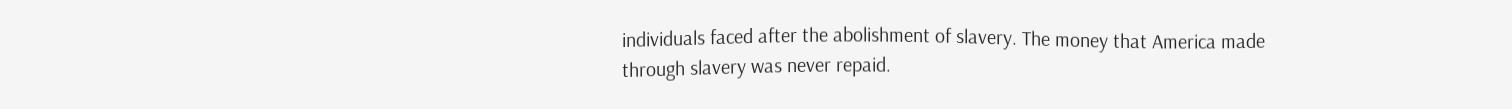individuals faced after the abolishment of slavery. The money that America made through slavery was never repaid.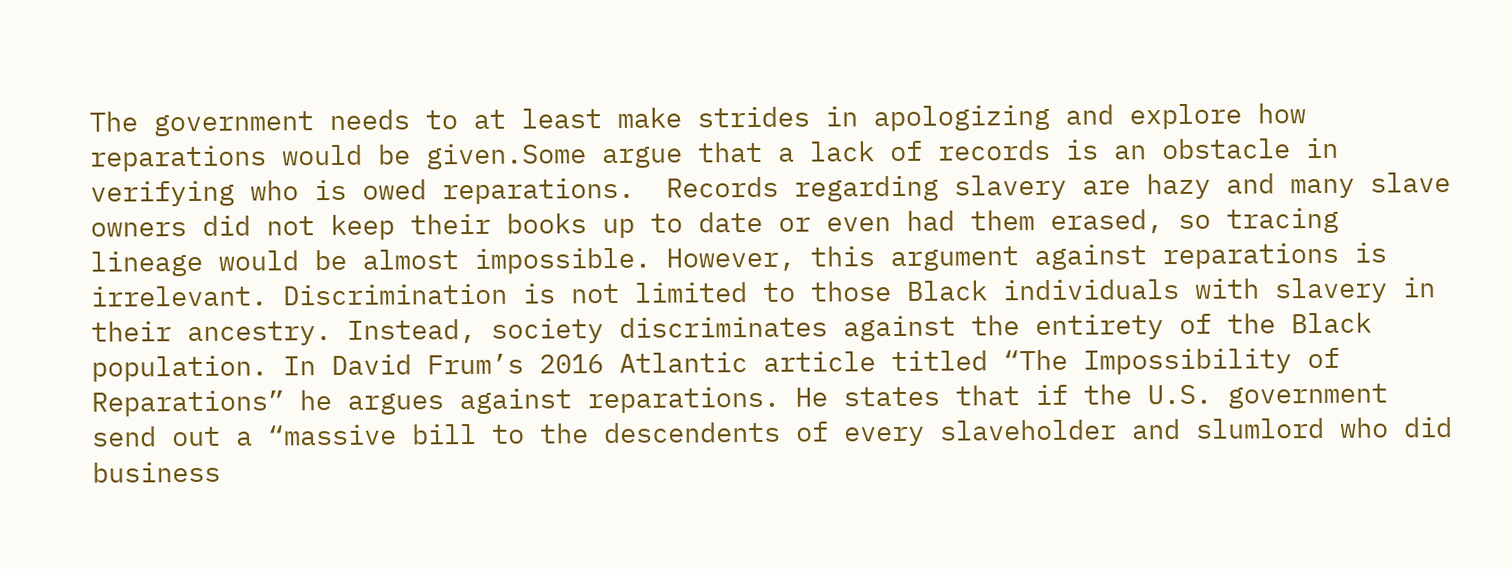The government needs to at least make strides in apologizing and explore how reparations would be given.Some argue that a lack of records is an obstacle in verifying who is owed reparations.  Records regarding slavery are hazy and many slave owners did not keep their books up to date or even had them erased, so tracing lineage would be almost impossible. However, this argument against reparations is irrelevant. Discrimination is not limited to those Black individuals with slavery in their ancestry. Instead, society discriminates against the entirety of the Black population. In David Frum’s 2016 Atlantic article titled “The Impossibility of Reparations” he argues against reparations. He states that if the U.S. government send out a “massive bill to the descendents of every slaveholder and slumlord who did business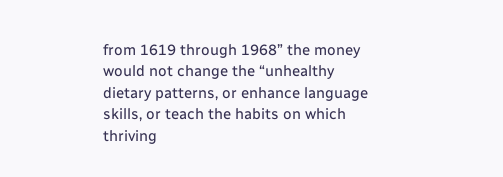from 1619 through 1968” the money would not change the “unhealthy dietary patterns, or enhance language skills, or teach the habits on which thriving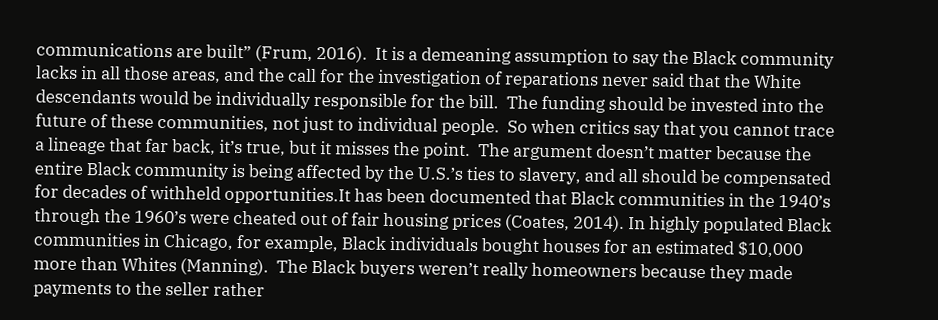communications are built” (Frum, 2016).  It is a demeaning assumption to say the Black community lacks in all those areas, and the call for the investigation of reparations never said that the White descendants would be individually responsible for the bill.  The funding should be invested into the future of these communities, not just to individual people.  So when critics say that you cannot trace a lineage that far back, it’s true, but it misses the point.  The argument doesn’t matter because the entire Black community is being affected by the U.S.’s ties to slavery, and all should be compensated for decades of withheld opportunities.It has been documented that Black communities in the 1940’s through the 1960’s were cheated out of fair housing prices (Coates, 2014). In highly populated Black communities in Chicago, for example, Black individuals bought houses for an estimated $10,000 more than Whites (Manning).  The Black buyers weren’t really homeowners because they made payments to the seller rather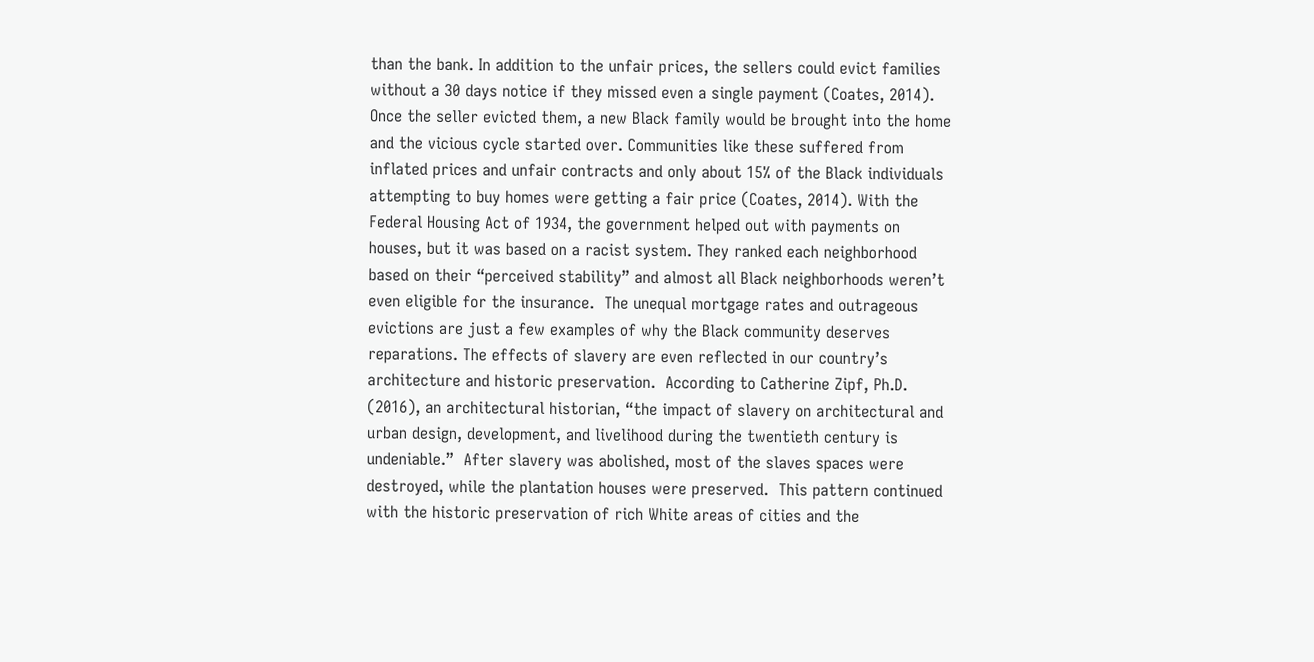than the bank. In addition to the unfair prices, the sellers could evict families without a 30 days notice if they missed even a single payment (Coates, 2014). Once the seller evicted them, a new Black family would be brought into the home and the vicious cycle started over. Communities like these suffered from inflated prices and unfair contracts and only about 15% of the Black individuals attempting to buy homes were getting a fair price (Coates, 2014). With the Federal Housing Act of 1934, the government helped out with payments on houses, but it was based on a racist system. They ranked each neighborhood based on their “perceived stability” and almost all Black neighborhoods weren’t even eligible for the insurance.  The unequal mortgage rates and outrageous evictions are just a few examples of why the Black community deserves reparations. The effects of slavery are even reflected in our country’s architecture and historic preservation.  According to Catherine Zipf, Ph.D. (2016), an architectural historian, “the impact of slavery on architectural and urban design, development, and livelihood during the twentieth century is undeniable.”  After slavery was abolished, most of the slaves spaces were destroyed, while the plantation houses were preserved.  This pattern continued with the historic preservation of rich White areas of cities and the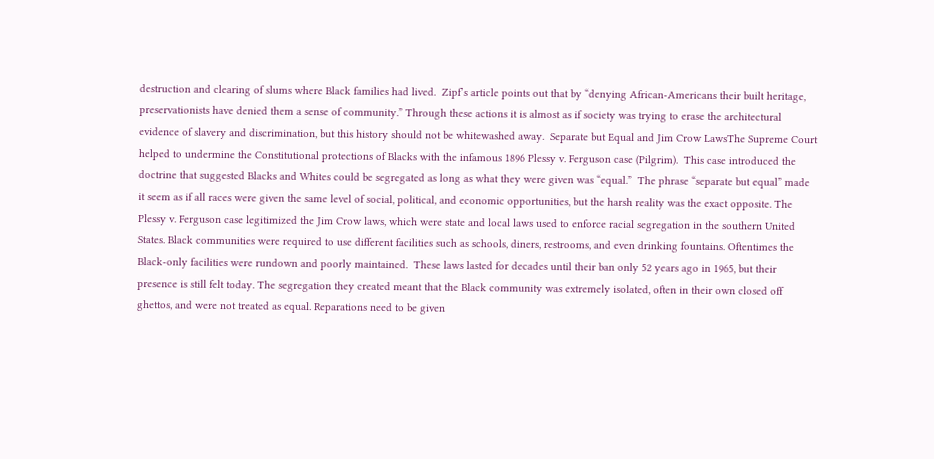destruction and clearing of slums where Black families had lived.  Zipf’s article points out that by “denying African-Americans their built heritage, preservationists have denied them a sense of community.” Through these actions it is almost as if society was trying to erase the architectural evidence of slavery and discrimination, but this history should not be whitewashed away.  Separate but Equal and Jim Crow LawsThe Supreme Court helped to undermine the Constitutional protections of Blacks with the infamous 1896 Plessy v. Ferguson case (Pilgrim).  This case introduced the doctrine that suggested Blacks and Whites could be segregated as long as what they were given was “equal.”  The phrase “separate but equal” made it seem as if all races were given the same level of social, political, and economic opportunities, but the harsh reality was the exact opposite. The Plessy v. Ferguson case legitimized the Jim Crow laws, which were state and local laws used to enforce racial segregation in the southern United States. Black communities were required to use different facilities such as schools, diners, restrooms, and even drinking fountains. Oftentimes the Black-only facilities were rundown and poorly maintained.  These laws lasted for decades until their ban only 52 years ago in 1965, but their presence is still felt today. The segregation they created meant that the Black community was extremely isolated, often in their own closed off ghettos, and were not treated as equal. Reparations need to be given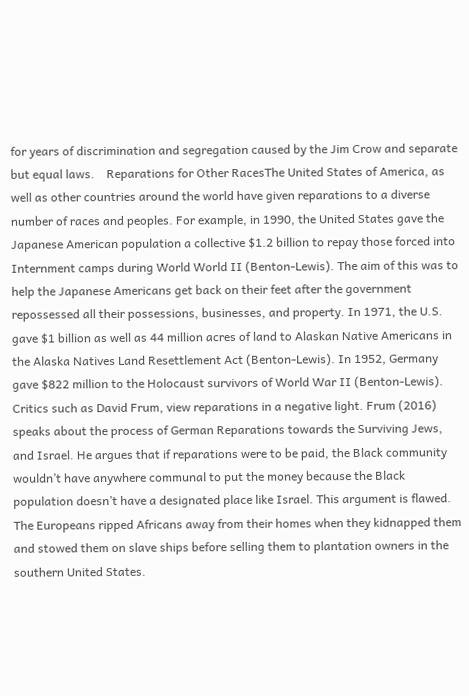for years of discrimination and segregation caused by the Jim Crow and separate but equal laws.    Reparations for Other RacesThe United States of America, as well as other countries around the world have given reparations to a diverse number of races and peoples. For example, in 1990, the United States gave the Japanese American population a collective $1.2 billion to repay those forced into Internment camps during World World II (Benton-Lewis). The aim of this was to help the Japanese Americans get back on their feet after the government repossessed all their possessions, businesses, and property. In 1971, the U.S. gave $1 billion as well as 44 million acres of land to Alaskan Native Americans in the Alaska Natives Land Resettlement Act (Benton-Lewis). In 1952, Germany gave $822 million to the Holocaust survivors of World War II (Benton-Lewis). Critics such as David Frum, view reparations in a negative light. Frum (2016) speaks about the process of German Reparations towards the Surviving Jews, and Israel. He argues that if reparations were to be paid, the Black community wouldn’t have anywhere communal to put the money because the Black population doesn’t have a designated place like Israel. This argument is flawed. The Europeans ripped Africans away from their homes when they kidnapped them and stowed them on slave ships before selling them to plantation owners in the southern United States.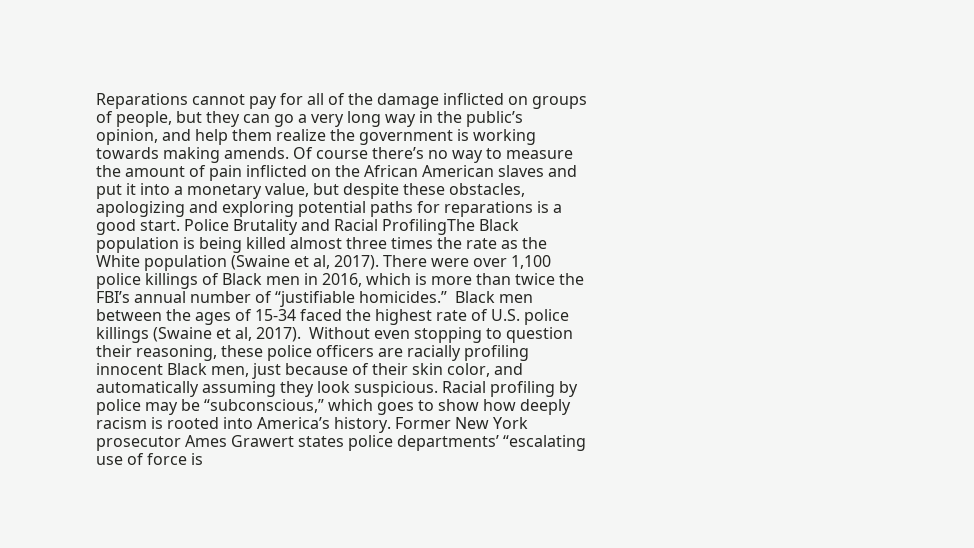Reparations cannot pay for all of the damage inflicted on groups of people, but they can go a very long way in the public’s opinion, and help them realize the government is working towards making amends. Of course there’s no way to measure the amount of pain inflicted on the African American slaves and put it into a monetary value, but despite these obstacles, apologizing and exploring potential paths for reparations is a good start. Police Brutality and Racial ProfilingThe Black population is being killed almost three times the rate as the White population (Swaine et al, 2017). There were over 1,100 police killings of Black men in 2016, which is more than twice the FBI’s annual number of “justifiable homicides.”  Black men between the ages of 15-34 faced the highest rate of U.S. police killings (Swaine et al, 2017).  Without even stopping to question their reasoning, these police officers are racially profiling innocent Black men, just because of their skin color, and automatically assuming they look suspicious. Racial profiling by police may be “subconscious,” which goes to show how deeply racism is rooted into America’s history. Former New York prosecutor Ames Grawert states police departments’ “escalating use of force is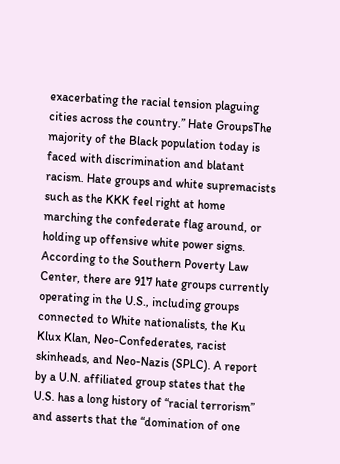exacerbating the racial tension plaguing cities across the country.” Hate GroupsThe majority of the Black population today is faced with discrimination and blatant racism. Hate groups and white supremacists such as the KKK feel right at home marching the confederate flag around, or holding up offensive white power signs.  According to the Southern Poverty Law Center, there are 917 hate groups currently operating in the U.S., including groups connected to White nationalists, the Ku Klux Klan, Neo-Confederates, racist skinheads, and Neo-Nazis (SPLC). A report by a U.N. affiliated group states that the U.S. has a long history of “racial terrorism” and asserts that the “domination of one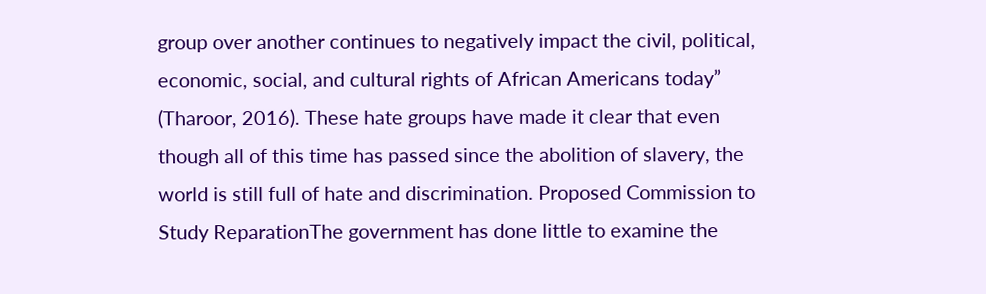group over another continues to negatively impact the civil, political, economic, social, and cultural rights of African Americans today” (Tharoor, 2016). These hate groups have made it clear that even though all of this time has passed since the abolition of slavery, the world is still full of hate and discrimination. Proposed Commission to Study ReparationThe government has done little to examine the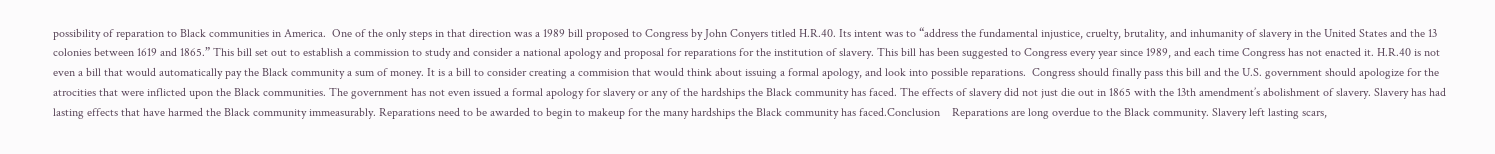possibility of reparation to Black communities in America.  One of the only steps in that direction was a 1989 bill proposed to Congress by John Conyers titled H.R.40. Its intent was to “address the fundamental injustice, cruelty, brutality, and inhumanity of slavery in the United States and the 13 colonies between 1619 and 1865.” This bill set out to establish a commission to study and consider a national apology and proposal for reparations for the institution of slavery. This bill has been suggested to Congress every year since 1989, and each time Congress has not enacted it. H.R.40 is not even a bill that would automatically pay the Black community a sum of money. It is a bill to consider creating a commision that would think about issuing a formal apology, and look into possible reparations.  Congress should finally pass this bill and the U.S. government should apologize for the atrocities that were inflicted upon the Black communities. The government has not even issued a formal apology for slavery or any of the hardships the Black community has faced. The effects of slavery did not just die out in 1865 with the 13th amendment’s abolishment of slavery. Slavery has had lasting effects that have harmed the Black community immeasurably. Reparations need to be awarded to begin to makeup for the many hardships the Black community has faced.Conclusion    Reparations are long overdue to the Black community. Slavery left lasting scars,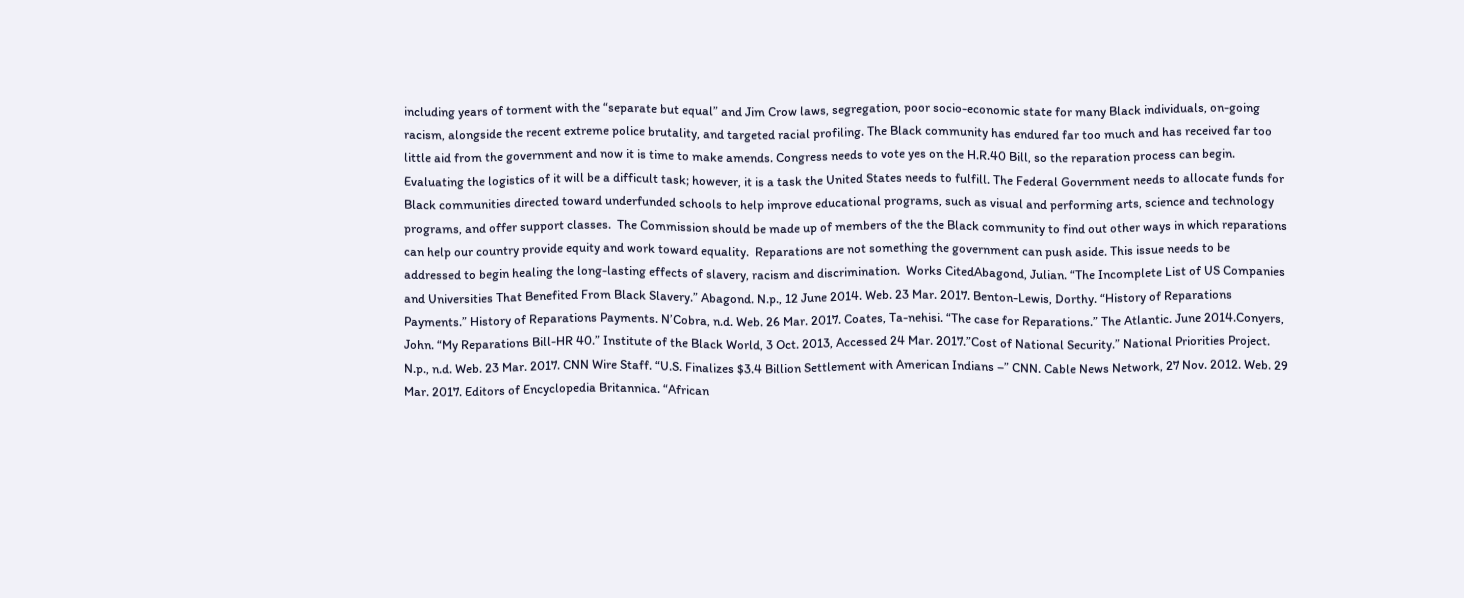including years of torment with the “separate but equal” and Jim Crow laws, segregation, poor socio-economic state for many Black individuals, on-going racism, alongside the recent extreme police brutality, and targeted racial profiling. The Black community has endured far too much and has received far too little aid from the government and now it is time to make amends. Congress needs to vote yes on the H.R.40 Bill, so the reparation process can begin. Evaluating the logistics of it will be a difficult task; however, it is a task the United States needs to fulfill. The Federal Government needs to allocate funds for Black communities directed toward underfunded schools to help improve educational programs, such as visual and performing arts, science and technology programs, and offer support classes.  The Commission should be made up of members of the the Black community to find out other ways in which reparations can help our country provide equity and work toward equality.  Reparations are not something the government can push aside. This issue needs to be addressed to begin healing the long-lasting effects of slavery, racism and discrimination.  Works CitedAbagond, Julian. “The Incomplete List of US Companies and Universities That Benefited From Black Slavery.” Abagond. N.p., 12 June 2014. Web. 23 Mar. 2017. Benton-Lewis, Dorthy. “History of Reparations Payments.” History of Reparations Payments. N’Cobra, n.d. Web. 26 Mar. 2017. Coates, Ta-nehisi. “The case for Reparations.” The Atlantic. June 2014.Conyers, John. “My Reparations Bill-HR 40.” Institute of the Black World, 3 Oct. 2013, Accessed 24 Mar. 2017.”Cost of National Security.” National Priorities Project. N.p., n.d. Web. 23 Mar. 2017. CNN Wire Staff. “U.S. Finalizes $3.4 Billion Settlement with American Indians –” CNN. Cable News Network, 27 Nov. 2012. Web. 29 Mar. 2017. Editors of Encyclopedia Britannica. “African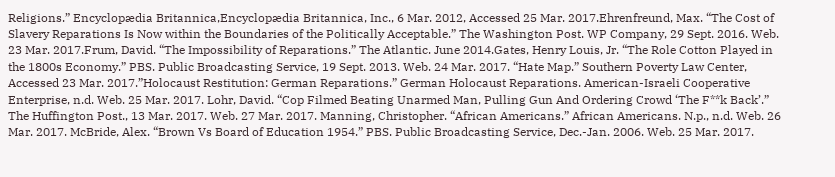Religions.” Encyclopædia Britannica,Encyclopædia Britannica, Inc., 6 Mar. 2012, Accessed 25 Mar. 2017.Ehrenfreund, Max. “The Cost of Slavery Reparations Is Now within the Boundaries of the Politically Acceptable.” The Washington Post. WP Company, 29 Sept. 2016. Web. 23 Mar. 2017.Frum, David. “The Impossibility of Reparations.” The Atlantic. June 2014.Gates, Henry Louis, Jr. “The Role Cotton Played in the 1800s Economy.” PBS. Public Broadcasting Service, 19 Sept. 2013. Web. 24 Mar. 2017. “Hate Map.” Southern Poverty Law Center, Accessed 23 Mar. 2017.”Holocaust Restitution: German Reparations.” German Holocaust Reparations. American-Israeli Cooperative Enterprise, n.d. Web. 25 Mar. 2017. Lohr, David. “Cop Filmed Beating Unarmed Man, Pulling Gun And Ordering Crowd ‘The F**k Back’.” The Huffington Post., 13 Mar. 2017. Web. 27 Mar. 2017. Manning, Christopher. “African Americans.” African Americans. N.p., n.d. Web. 26 Mar. 2017. McBride, Alex. “Brown Vs Board of Education 1954.” PBS. Public Broadcasting Service, Dec.-Jan. 2006. Web. 25 Mar. 2017.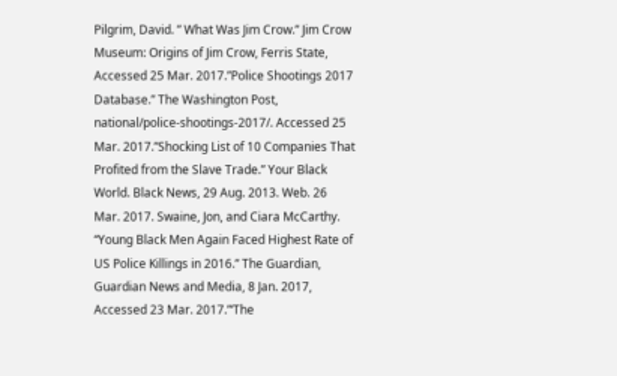Pilgrim, David. ” What Was Jim Crow.” Jim Crow Museum: Origins of Jim Crow, Ferris State, Accessed 25 Mar. 2017.”Police Shootings 2017 Database.” The Washington Post, national/police-shootings-2017/. Accessed 25 Mar. 2017.”Shocking List of 10 Companies That Profited from the Slave Trade.” Your Black World. Black News, 29 Aug. 2013. Web. 26 Mar. 2017. Swaine, Jon, and Ciara McCarthy. “Young Black Men Again Faced Highest Rate of US Police Killings in 2016.” The Guardian, Guardian News and Media, 8 Jan. 2017, Accessed 23 Mar. 2017.”‘The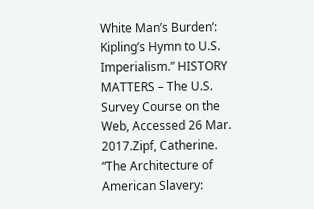White Man’s Burden’: Kipling’s Hymn to U.S. Imperialism.” HISTORY MATTERS – The U.S. Survey Course on the Web, Accessed 26 Mar. 2017.Zipf, Catherine. “The Architecture of American Slavery: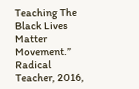Teaching The Black Lives Matter Movement.” Radical Teacher, 2016,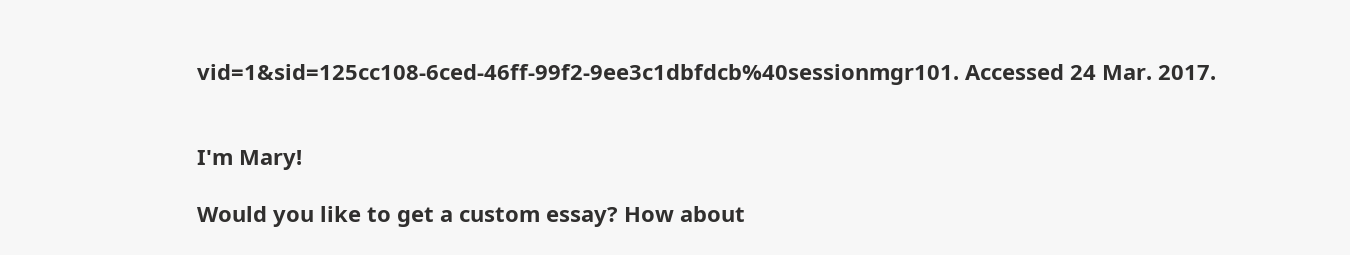vid=1&sid=125cc108-6ced-46ff-99f2-9ee3c1dbfdcb%40sessionmgr101. Accessed 24 Mar. 2017.


I'm Mary!

Would you like to get a custom essay? How about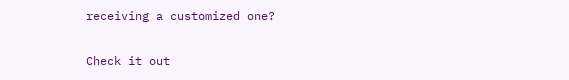receiving a customized one?

Check it out